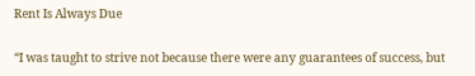Rent Is Always Due

“I was taught to strive not because there were any guarantees of success, but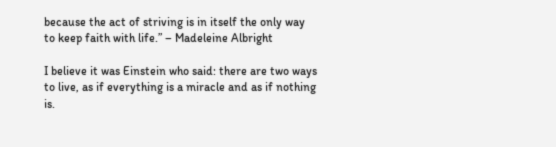because the act of striving is in itself the only way to keep faith with life.” – Madeleine Albright

I believe it was Einstein who said: there are two ways to live, as if everything is a miracle and as if nothing is.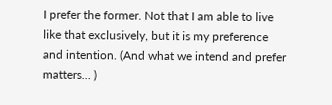I prefer the former. Not that I am able to live like that exclusively, but it is my preference and intention. (And what we intend and prefer matters… )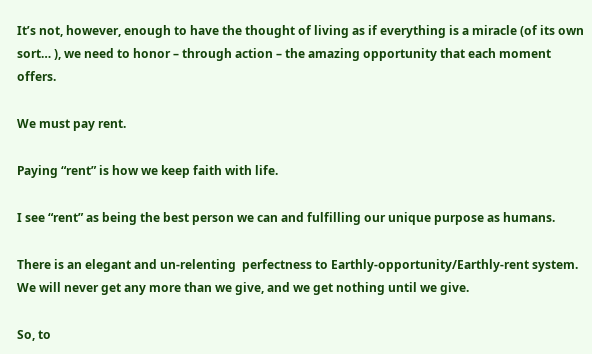It’s not, however, enough to have the thought of living as if everything is a miracle (of its own sort… ), we need to honor – through action – the amazing opportunity that each moment offers.

We must pay rent.

Paying “rent” is how we keep faith with life.

I see “rent” as being the best person we can and fulfilling our unique purpose as humans.

There is an elegant and un-relenting  perfectness to Earthly-opportunity/Earthly-rent system. We will never get any more than we give, and we get nothing until we give.

So, to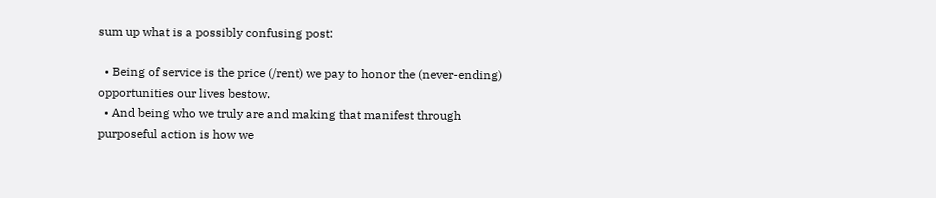sum up what is a possibly confusing post:

  • Being of service is the price (/rent) we pay to honor the (never-ending) opportunities our lives bestow.
  • And being who we truly are and making that manifest through purposeful action is how we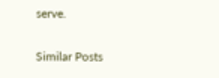serve.

Similar Posts